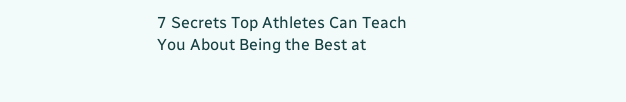7 Secrets Top Athletes Can Teach You About Being the Best at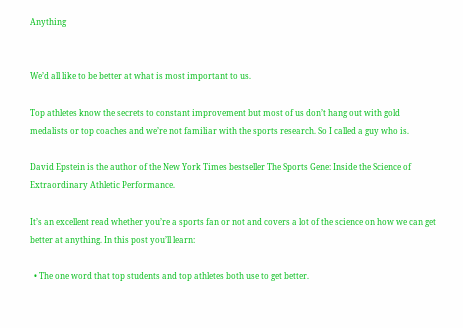Anything


We’d all like to be better at what is most important to us.

Top athletes know the secrets to constant improvement but most of us don’t hang out with gold medalists or top coaches and we’re not familiar with the sports research. So I called a guy who is.

David Epstein is the author of the New York Times bestseller The Sports Gene: Inside the Science of Extraordinary Athletic Performance.

It’s an excellent read whether you’re a sports fan or not and covers a lot of the science on how we can get better at anything. In this post you’ll learn:

  • The one word that top students and top athletes both use to get better.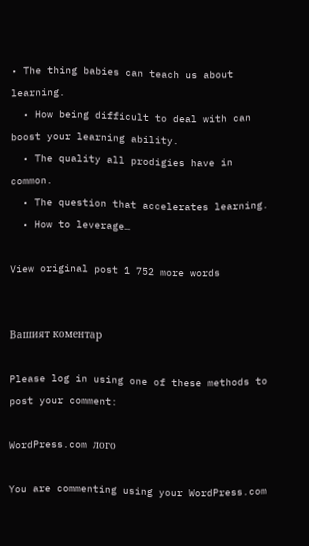• The thing babies can teach us about learning.
  • How being difficult to deal with can boost your learning ability.
  • The quality all prodigies have in common.
  • The question that accelerates learning.
  • How to leverage…

View original post 1 752 more words


Вашият коментар

Please log in using one of these methods to post your comment:

WordPress.com лого

You are commenting using your WordPress.com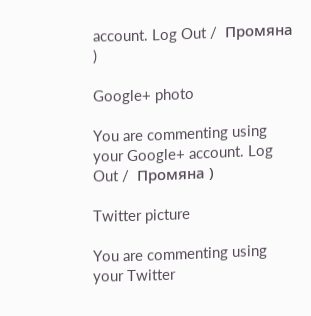account. Log Out /  Промяна )

Google+ photo

You are commenting using your Google+ account. Log Out /  Промяна )

Twitter picture

You are commenting using your Twitter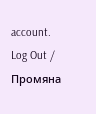account. Log Out /  Промяна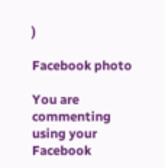)

Facebook photo

You are commenting using your Facebook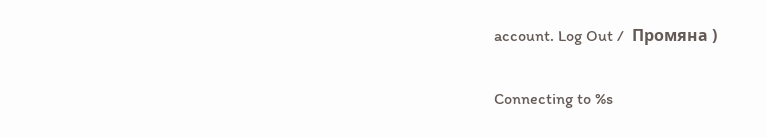account. Log Out /  Промяна )


Connecting to %s